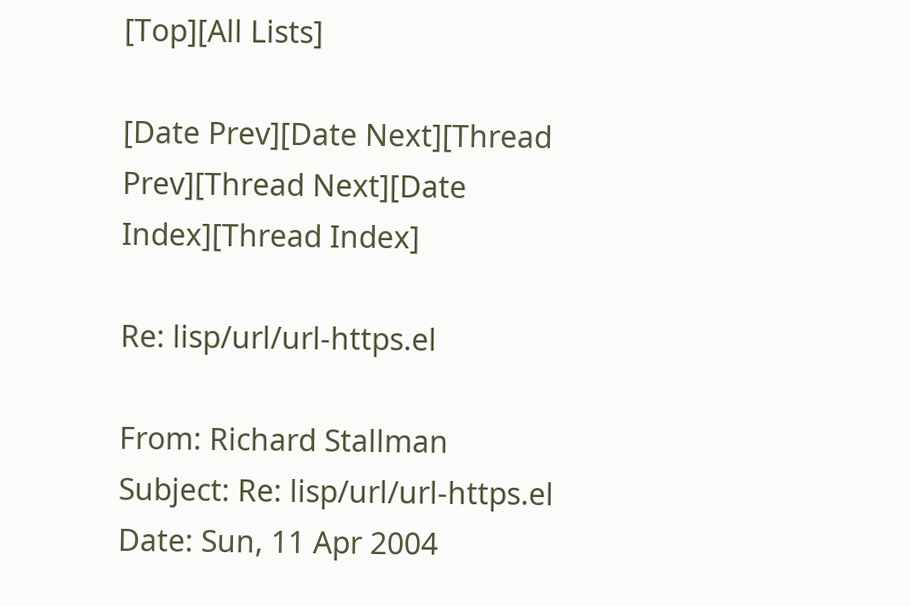[Top][All Lists]

[Date Prev][Date Next][Thread Prev][Thread Next][Date Index][Thread Index]

Re: lisp/url/url-https.el

From: Richard Stallman
Subject: Re: lisp/url/url-https.el
Date: Sun, 11 Apr 2004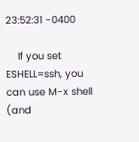23:52:31 -0400

    If you set ESHELL=ssh, you can use M-x shell (and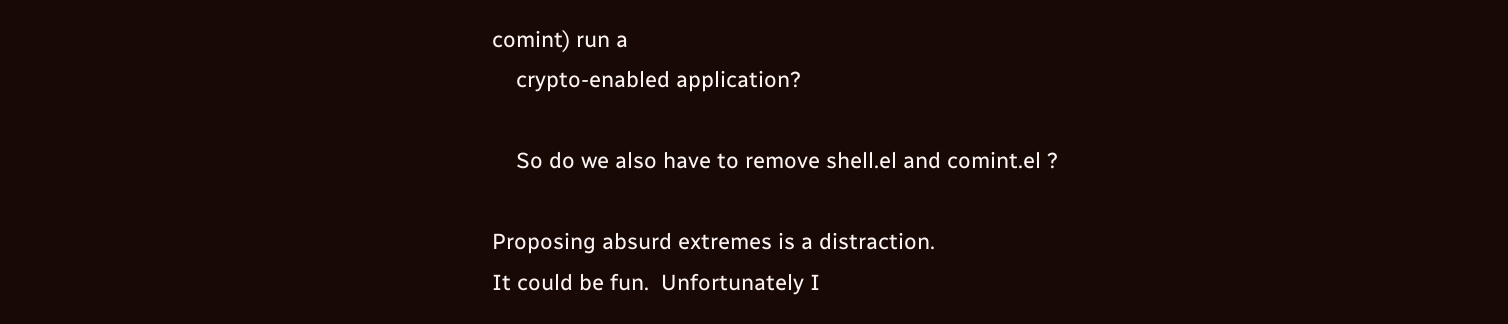comint) run a
    crypto-enabled application?

    So do we also have to remove shell.el and comint.el ?

Proposing absurd extremes is a distraction.
It could be fun.  Unfortunately I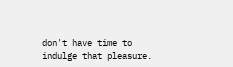don't have time to
indulge that pleasure.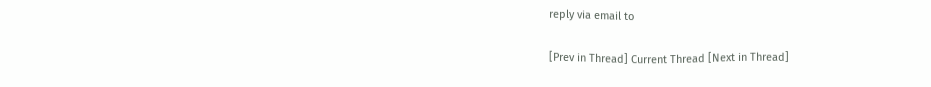reply via email to

[Prev in Thread] Current Thread [Next in Thread]